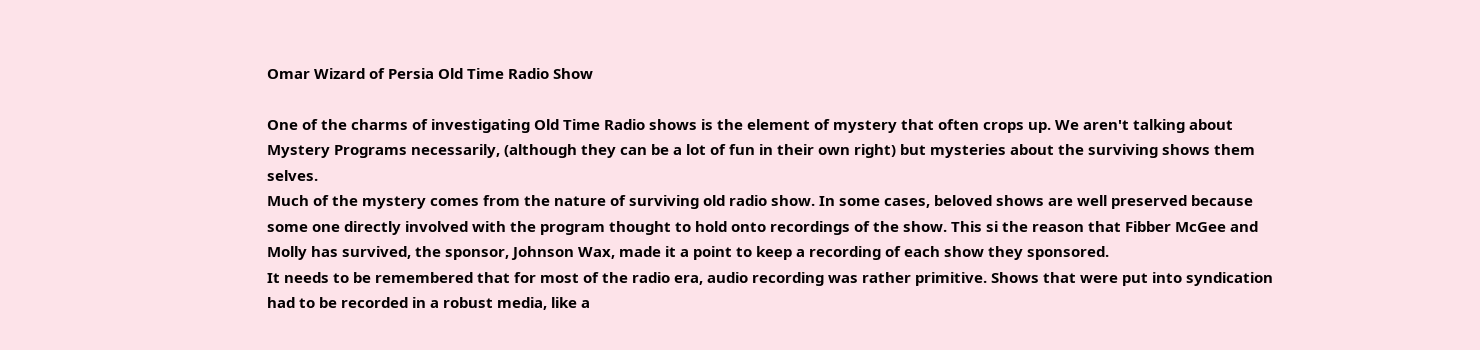Omar Wizard of Persia Old Time Radio Show

One of the charms of investigating Old Time Radio shows is the element of mystery that often crops up. We aren't talking about Mystery Programs necessarily, (although they can be a lot of fun in their own right) but mysteries about the surviving shows them selves.
Much of the mystery comes from the nature of surviving old radio show. In some cases, beloved shows are well preserved because some one directly involved with the program thought to hold onto recordings of the show. This si the reason that Fibber McGee and Molly has survived, the sponsor, Johnson Wax, made it a point to keep a recording of each show they sponsored.
It needs to be remembered that for most of the radio era, audio recording was rather primitive. Shows that were put into syndication had to be recorded in a robust media, like a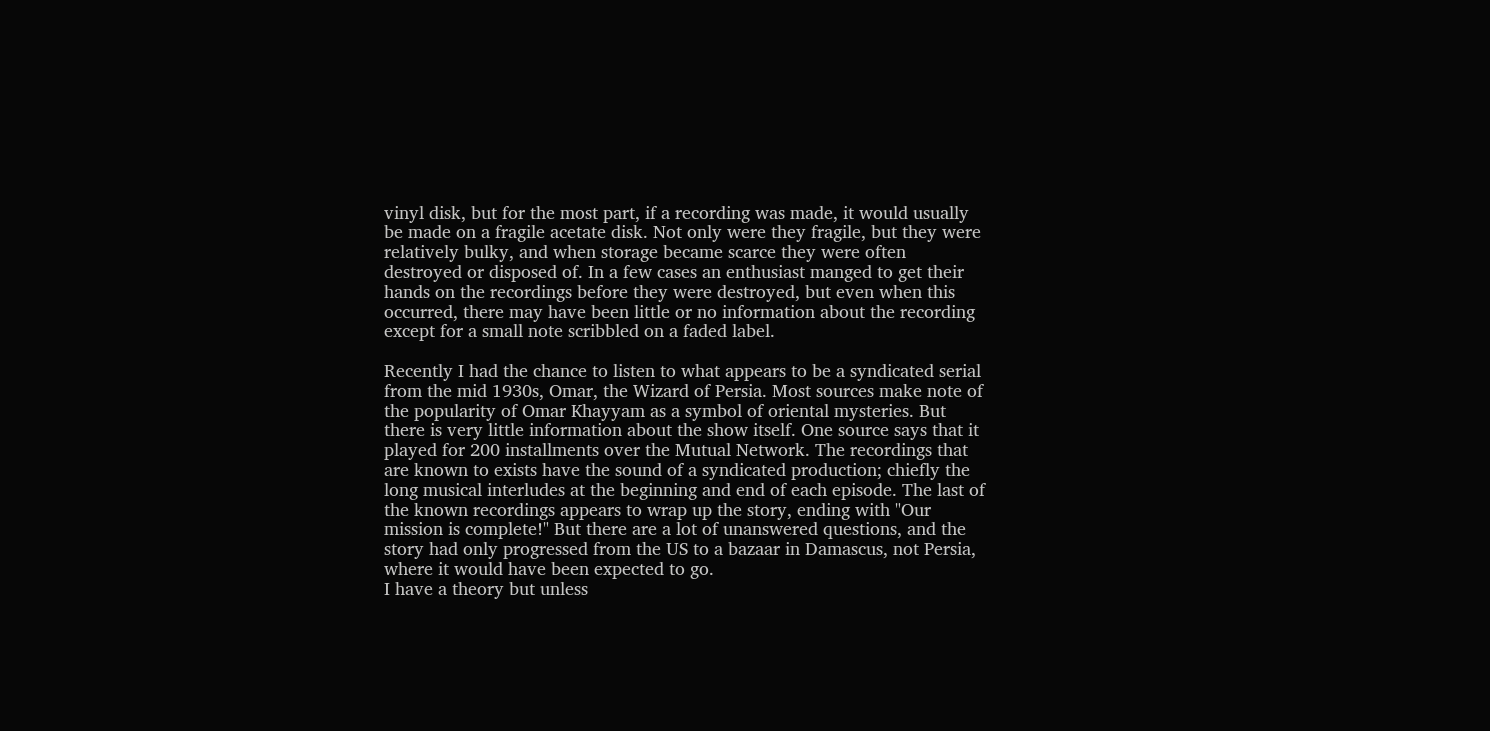vinyl disk, but for the most part, if a recording was made, it would usually be made on a fragile acetate disk. Not only were they fragile, but they were relatively bulky, and when storage became scarce they were often destroyed or disposed of. In a few cases an enthusiast manged to get their hands on the recordings before they were destroyed, but even when this occurred, there may have been little or no information about the recording except for a small note scribbled on a faded label.

Recently I had the chance to listen to what appears to be a syndicated serial from the mid 1930s, Omar, the Wizard of Persia. Most sources make note of the popularity of Omar Khayyam as a symbol of oriental mysteries. But there is very little information about the show itself. One source says that it played for 200 installments over the Mutual Network. The recordings that are known to exists have the sound of a syndicated production; chiefly the long musical interludes at the beginning and end of each episode. The last of the known recordings appears to wrap up the story, ending with "Our mission is complete!" But there are a lot of unanswered questions, and the story had only progressed from the US to a bazaar in Damascus, not Persia, where it would have been expected to go.
I have a theory but unless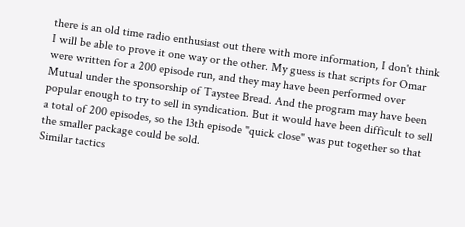there is an old time radio enthusiast out there with more information, I don't think I will be able to prove it one way or the other. My guess is that scripts for Omar were written for a 200 episode run, and they may have been performed over Mutual under the sponsorship of Taystee Bread. And the program may have been popular enough to try to sell in syndication. But it would have been difficult to sell a total of 200 episodes, so the 13th episode "quick close" was put together so that the smaller package could be sold.
Similar tactics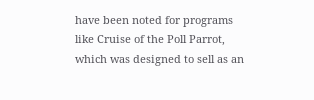have been noted for programs like Cruise of the Poll Parrot, which was designed to sell as an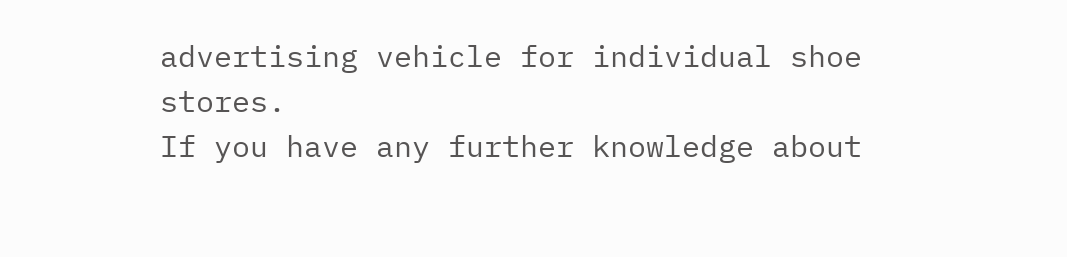advertising vehicle for individual shoe stores.
If you have any further knowledge about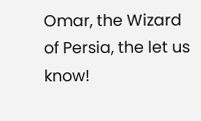Omar, the Wizard of Persia, the let us know!